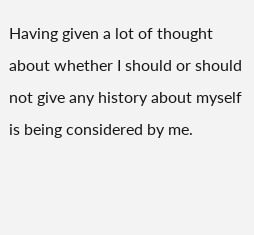Having given a lot of thought about whether I should or should not give any history about myself is being considered by me.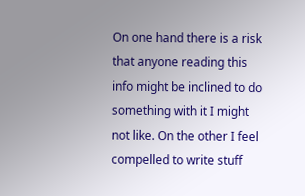On one hand there is a risk that anyone reading this info might be inclined to do something with it I might not like. On the other I feel compelled to write stuff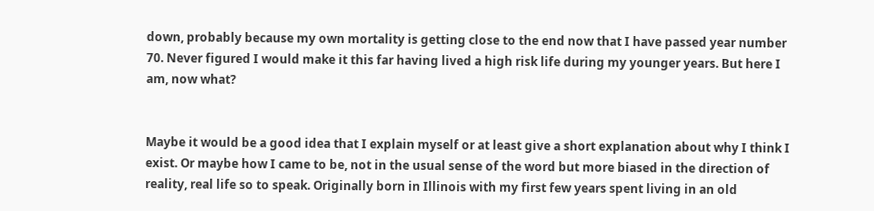down, probably because my own mortality is getting close to the end now that I have passed year number 70. Never figured I would make it this far having lived a high risk life during my younger years. But here I am, now what?


Maybe it would be a good idea that I explain myself or at least give a short explanation about why I think I exist. Or maybe how I came to be, not in the usual sense of the word but more biased in the direction of reality, real life so to speak. Originally born in Illinois with my first few years spent living in an old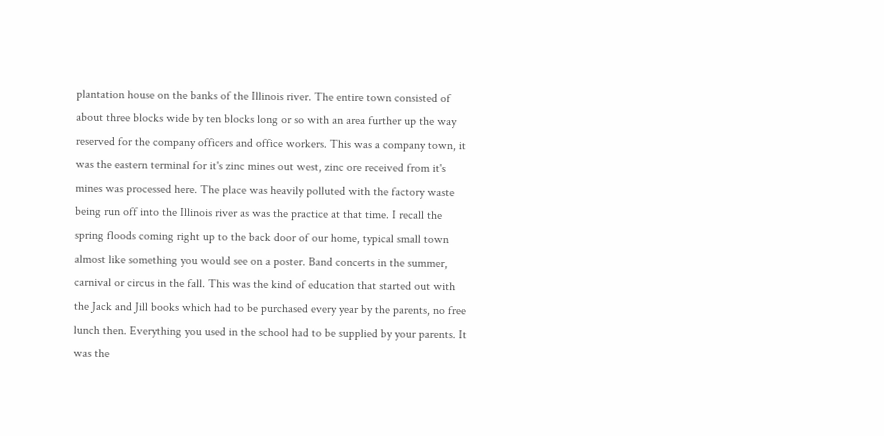plantation house on the banks of the Illinois river. The entire town consisted of about three blocks wide by ten blocks long or so with an area further up the way reserved for the company officers and office workers. This was a company town, it was the eastern terminal for it's zinc mines out west, zinc ore received from it's mines was processed here. The place was heavily polluted with the factory waste being run off into the Illinois river as was the practice at that time. I recall the spring floods coming right up to the back door of our home, typical small town almost like something you would see on a poster. Band concerts in the summer, carnival or circus in the fall. This was the kind of education that started out with the Jack and Jill books which had to be purchased every year by the parents, no free lunch then. Everything you used in the school had to be supplied by your parents. It was the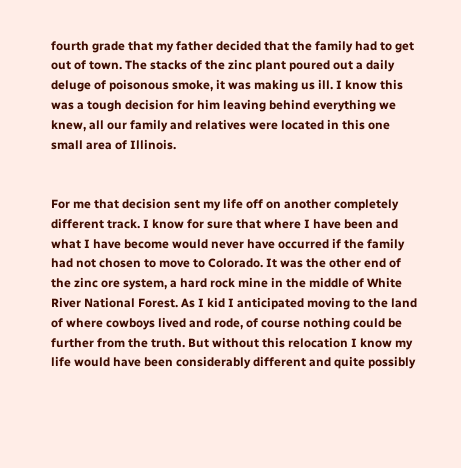fourth grade that my father decided that the family had to get out of town. The stacks of the zinc plant poured out a daily deluge of poisonous smoke, it was making us ill. I know this was a tough decision for him leaving behind everything we knew, all our family and relatives were located in this one small area of Illinois.


For me that decision sent my life off on another completely different track. I know for sure that where I have been and what I have become would never have occurred if the family had not chosen to move to Colorado. It was the other end of the zinc ore system, a hard rock mine in the middle of White River National Forest. As I kid I anticipated moving to the land of where cowboys lived and rode, of course nothing could be further from the truth. But without this relocation I know my life would have been considerably different and quite possibly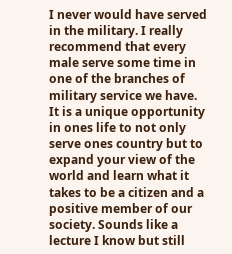I never would have served in the military. I really recommend that every male serve some time in one of the branches of military service we have. It is a unique opportunity in ones life to not only serve ones country but to expand your view of the world and learn what it takes to be a citizen and a positive member of our society. Sounds like a lecture I know but still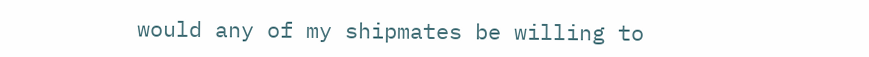would any of my shipmates be willing to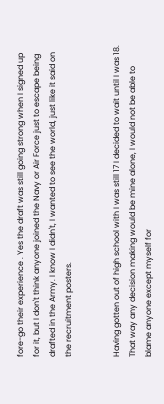fore-go their experience . Yes the draft was still going strong when I signed up for it, but I don't think anyone joined the Navy or Air Force just to escape being drafted in the Army. I know I didn't, I wanted to see the world, just like it said on the recruitment posters.


Having gotten out of high school with I was still 17 I decided to wait until I was 18. That way any decision making would be mine alone, I would not be able to blame anyone except myself for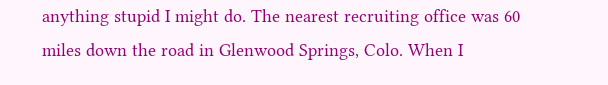anything stupid I might do. The nearest recruiting office was 60 miles down the road in Glenwood Springs, Colo. When I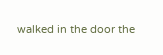walked in the door the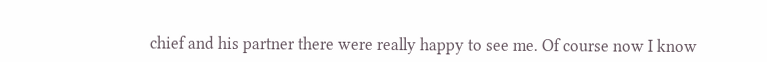chief and his partner there were really happy to see me. Of course now I know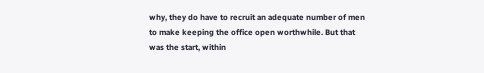why, they do have to recruit an adequate number of men to make keeping the office open worthwhile. But that was the start, within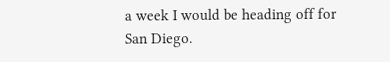a week I would be heading off for San Diego.